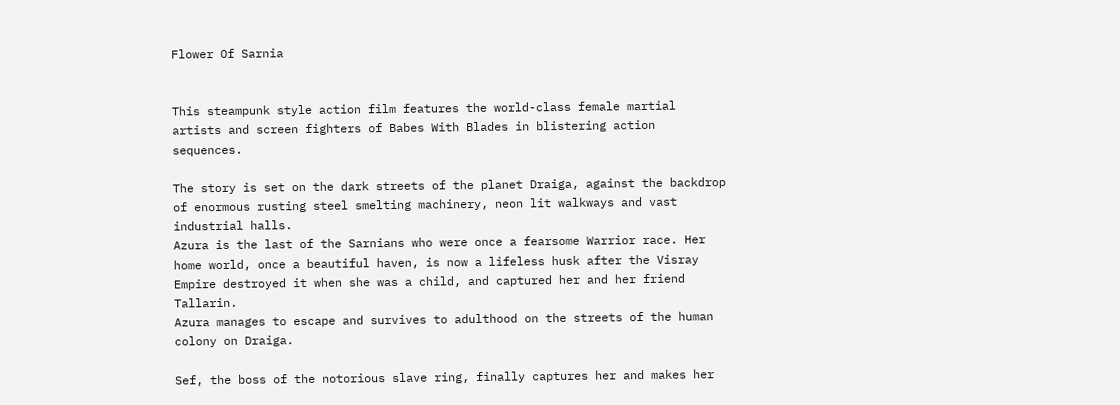Flower Of Sarnia


This steampunk style action film features the world-class female martial artists and screen fighters of Babes With Blades in blistering action sequences.

The story is set on the dark streets of the planet Draiga, against the backdrop of enormous rusting steel smelting machinery, neon lit walkways and vast industrial halls.
Azura is the last of the Sarnians who were once a fearsome Warrior race. Her home world, once a beautiful haven, is now a lifeless husk after the Visray Empire destroyed it when she was a child, and captured her and her friend Tallarin.
Azura manages to escape and survives to adulthood on the streets of the human colony on Draiga.

Sef, the boss of the notorious slave ring, finally captures her and makes her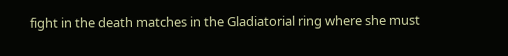fight in the death matches in the Gladiatorial ring where she must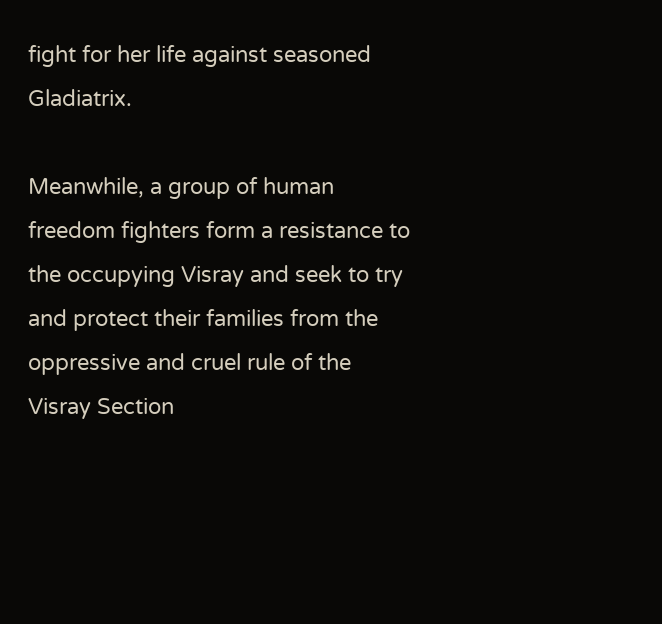fight for her life against seasoned Gladiatrix.

Meanwhile, a group of human freedom fighters form a resistance to the occupying Visray and seek to try and protect their families from the oppressive and cruel rule of the Visray Section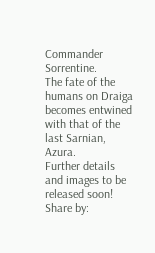Commander Sorrentine.
The fate of the humans on Draiga becomes entwined with that of the last Sarnian, Azura.
Further details and images to be released soon!
Share by: